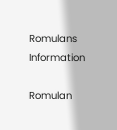Romulans Information

Romulan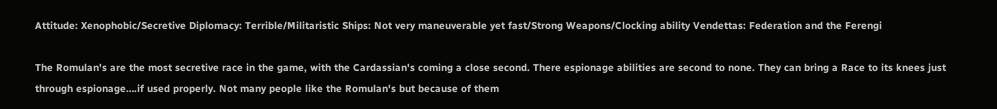Attitude: Xenophobic/Secretive Diplomacy: Terrible/Militaristic Ships: Not very maneuverable yet fast/Strong Weapons/Clocking ability Vendettas: Federation and the Ferengi

The Romulan's are the most secretive race in the game, with the Cardassian's coming a close second. There espionage abilities are second to none. They can bring a Race to its knees just through espionage….if used properly. Not many people like the Romulan's but because of them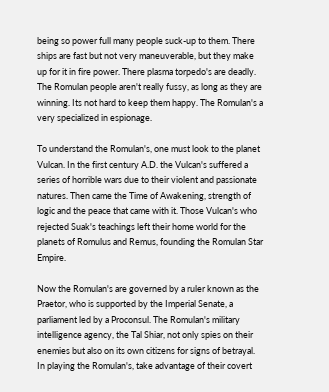being so power full many people suck-up to them. There ships are fast but not very maneuverable, but they make up for it in fire power. There plasma torpedo's are deadly. The Romulan people aren't really fussy, as long as they are winning. Its not hard to keep them happy. The Romulan's a very specialized in espionage.

To understand the Romulan's, one must look to the planet Vulcan. In the first century A.D. the Vulcan's suffered a series of horrible wars due to their violent and passionate natures. Then came the Time of Awakening, strength of logic and the peace that came with it. Those Vulcan's who rejected Suak's teachings left their home world for the planets of Romulus and Remus, founding the Romulan Star Empire.

Now the Romulan's are governed by a ruler known as the Praetor, who is supported by the Imperial Senate, a parliament led by a Proconsul. The Romulan's military intelligence agency, the Tal Shiar, not only spies on their enemies but also on its own citizens for signs of betrayal. In playing the Romulan's, take advantage of their covert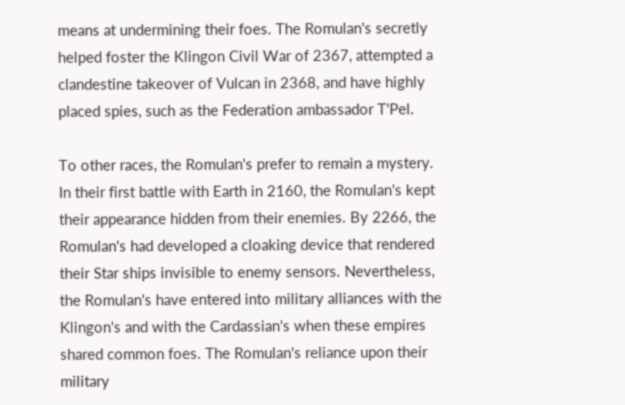means at undermining their foes. The Romulan's secretly helped foster the Klingon Civil War of 2367, attempted a clandestine takeover of Vulcan in 2368, and have highly placed spies, such as the Federation ambassador T'Pel.

To other races, the Romulan's prefer to remain a mystery. In their first battle with Earth in 2160, the Romulan's kept their appearance hidden from their enemies. By 2266, the Romulan's had developed a cloaking device that rendered their Star ships invisible to enemy sensors. Nevertheless, the Romulan's have entered into military alliances with the Klingon's and with the Cardassian's when these empires shared common foes. The Romulan's reliance upon their military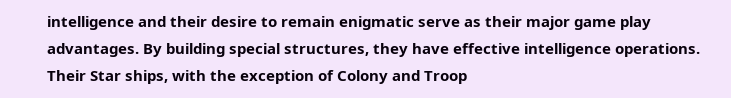intelligence and their desire to remain enigmatic serve as their major game play advantages. By building special structures, they have effective intelligence operations. Their Star ships, with the exception of Colony and Troop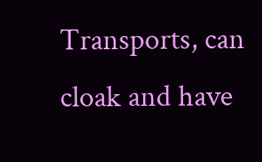Transports, can cloak and have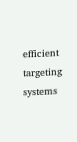efficient targeting systems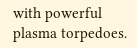with powerful plasma torpedoes.